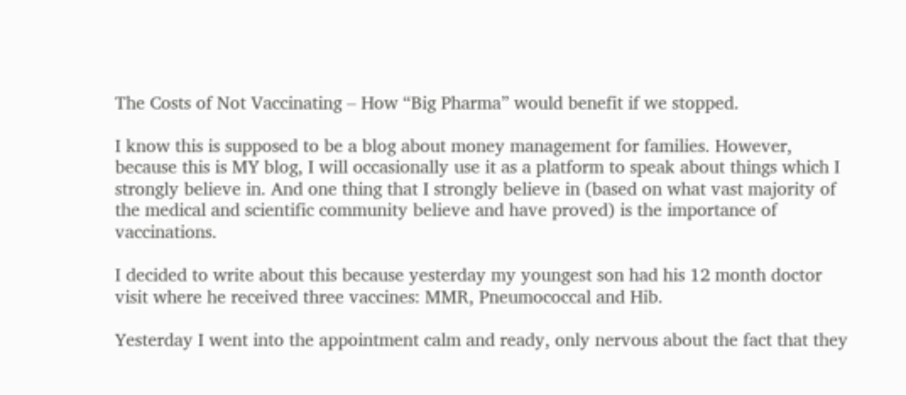The Costs of Not Vaccinating – How “Big Pharma” would benefit if we stopped.

I know this is supposed to be a blog about money management for families. However, because this is MY blog, I will occasionally use it as a platform to speak about things which I strongly believe in. And one thing that I strongly believe in (based on what vast majority of the medical and scientific community believe and have proved) is the importance of vaccinations.

I decided to write about this because yesterday my youngest son had his 12 month doctor visit where he received three vaccines: MMR, Pneumococcal and Hib.

Yesterday I went into the appointment calm and ready, only nervous about the fact that they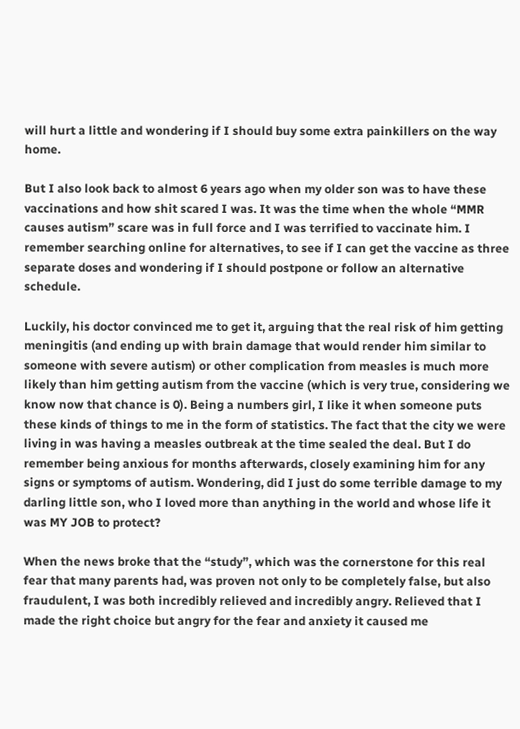will hurt a little and wondering if I should buy some extra painkillers on the way home.

But I also look back to almost 6 years ago when my older son was to have these vaccinations and how shit scared I was. It was the time when the whole “MMR causes autism” scare was in full force and I was terrified to vaccinate him. I remember searching online for alternatives, to see if I can get the vaccine as three separate doses and wondering if I should postpone or follow an alternative schedule.

Luckily, his doctor convinced me to get it, arguing that the real risk of him getting meningitis (and ending up with brain damage that would render him similar to someone with severe autism) or other complication from measles is much more likely than him getting autism from the vaccine (which is very true, considering we know now that chance is 0). Being a numbers girl, I like it when someone puts these kinds of things to me in the form of statistics. The fact that the city we were living in was having a measles outbreak at the time sealed the deal. But I do remember being anxious for months afterwards, closely examining him for any signs or symptoms of autism. Wondering, did I just do some terrible damage to my darling little son, who I loved more than anything in the world and whose life it was MY JOB to protect?

When the news broke that the “study”, which was the cornerstone for this real fear that many parents had, was proven not only to be completely false, but also fraudulent, I was both incredibly relieved and incredibly angry. Relieved that I made the right choice but angry for the fear and anxiety it caused me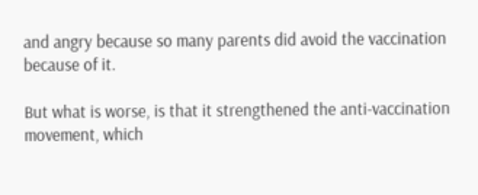and angry because so many parents did avoid the vaccination because of it.

But what is worse, is that it strengthened the anti-vaccination movement, which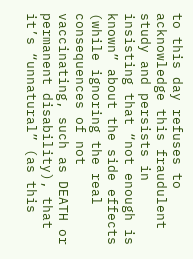to this day refuses to acknowledge this fraudulent study and persists in insisting that “not enough is known” about the side effects (while ignoring the real consequences of not vaccinating, such as DEATH or permanent disability), that it’s “unnatural” (as this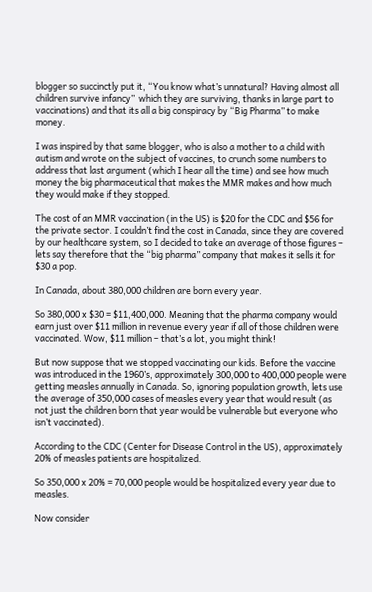blogger so succinctly put it, “You know what’s unnatural? Having almost all children survive infancy”  which they are surviving, thanks in large part to vaccinations) and that its all a big conspiracy by “Big Pharma” to make money.

I was inspired by that same blogger, who is also a mother to a child with autism and wrote on the subject of vaccines, to crunch some numbers to address that last argument (which I hear all the time) and see how much money the big pharmaceutical that makes the MMR makes and how much they would make if they stopped.

The cost of an MMR vaccination (in the US) is $20 for the CDC and $56 for the private sector. I couldn’t find the cost in Canada, since they are covered by our healthcare system, so I decided to take an average of those figures – lets say therefore that the “big pharma” company that makes it sells it for $30 a pop.

In Canada, about 380,000 children are born every year.

So 380,000 x $30 = $11,400,000. Meaning that the pharma company would earn just over $11 million in revenue every year if all of those children were vaccinated. Wow, $11 million – that’s a lot, you might think!

But now suppose that we stopped vaccinating our kids. Before the vaccine was introduced in the 1960’s, approximately 300,000 to 400,000 people were getting measles annually in Canada. So, ignoring population growth, lets use the average of 350,000 cases of measles every year that would result (as not just the children born that year would be vulnerable but everyone who isn’t vaccinated).

According to the CDC (Center for Disease Control in the US), approximately 20% of measles patients are hospitalized.

So 350,000 x 20% = 70,000 people would be hospitalized every year due to measles.

Now consider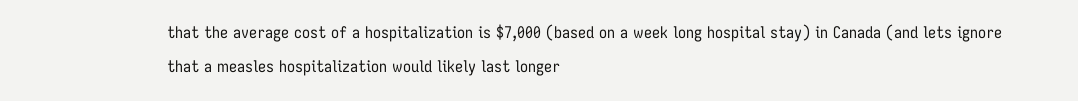that the average cost of a hospitalization is $7,000 (based on a week long hospital stay) in Canada (and lets ignore that a measles hospitalization would likely last longer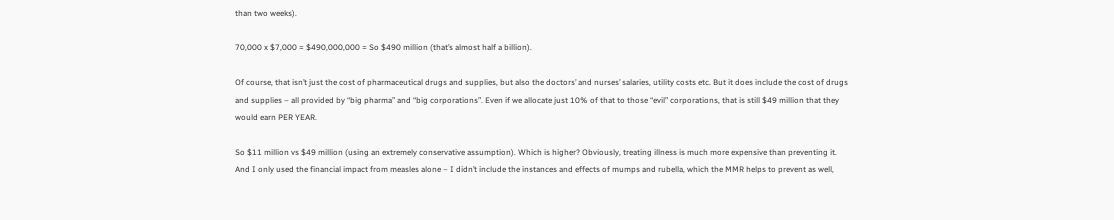than two weeks).

70,000 x $7,000 = $490,000,000 = So $490 million (that’s almost half a billion).

Of course, that isn’t just the cost of pharmaceutical drugs and supplies, but also the doctors’ and nurses’ salaries, utility costs etc. But it does include the cost of drugs and supplies – all provided by “big pharma” and “big corporations”. Even if we allocate just 10% of that to those “evil” corporations, that is still $49 million that they would earn PER YEAR.

So $11 million vs $49 million (using an extremely conservative assumption). Which is higher? Obviously, treating illness is much more expensive than preventing it. And I only used the financial impact from measles alone – I didn’t include the instances and effects of mumps and rubella, which the MMR helps to prevent as well,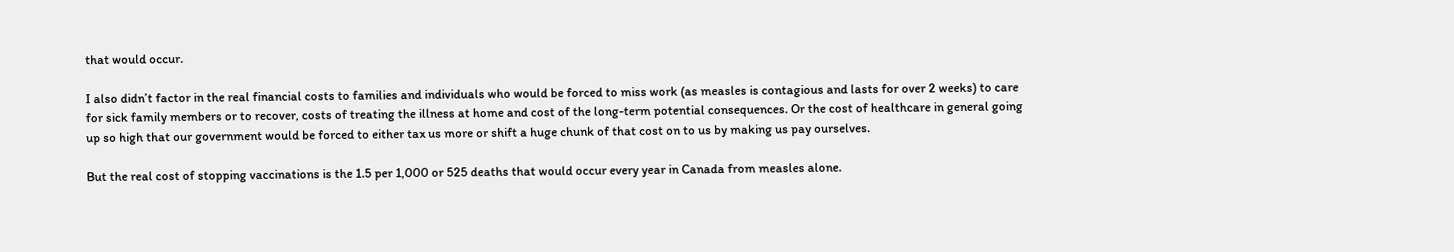that would occur.

I also didn’t factor in the real financial costs to families and individuals who would be forced to miss work (as measles is contagious and lasts for over 2 weeks) to care for sick family members or to recover, costs of treating the illness at home and cost of the long-term potential consequences. Or the cost of healthcare in general going up so high that our government would be forced to either tax us more or shift a huge chunk of that cost on to us by making us pay ourselves.

But the real cost of stopping vaccinations is the 1.5 per 1,000 or 525 deaths that would occur every year in Canada from measles alone.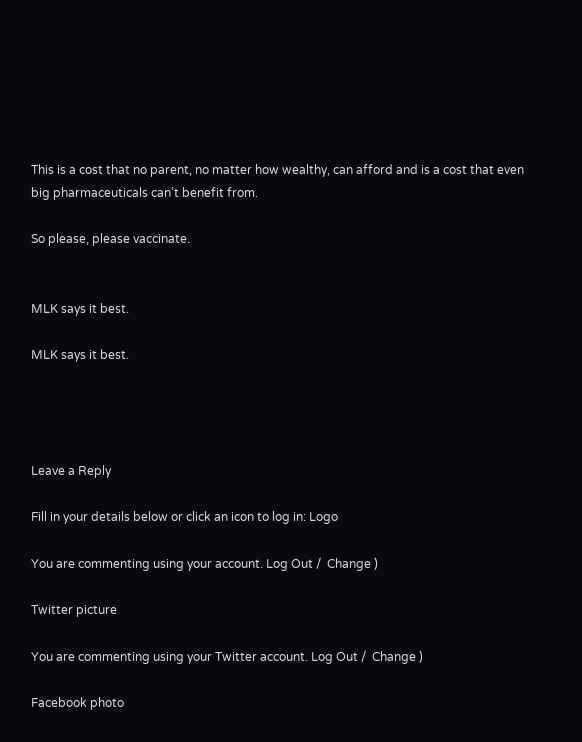This is a cost that no parent, no matter how wealthy, can afford and is a cost that even big pharmaceuticals can’t benefit from.

So please, please vaccinate.


MLK says it best.

MLK says it best.




Leave a Reply

Fill in your details below or click an icon to log in: Logo

You are commenting using your account. Log Out /  Change )

Twitter picture

You are commenting using your Twitter account. Log Out /  Change )

Facebook photo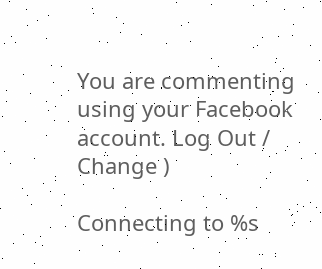You are commenting using your Facebook account. Log Out /  Change )

Connecting to %s